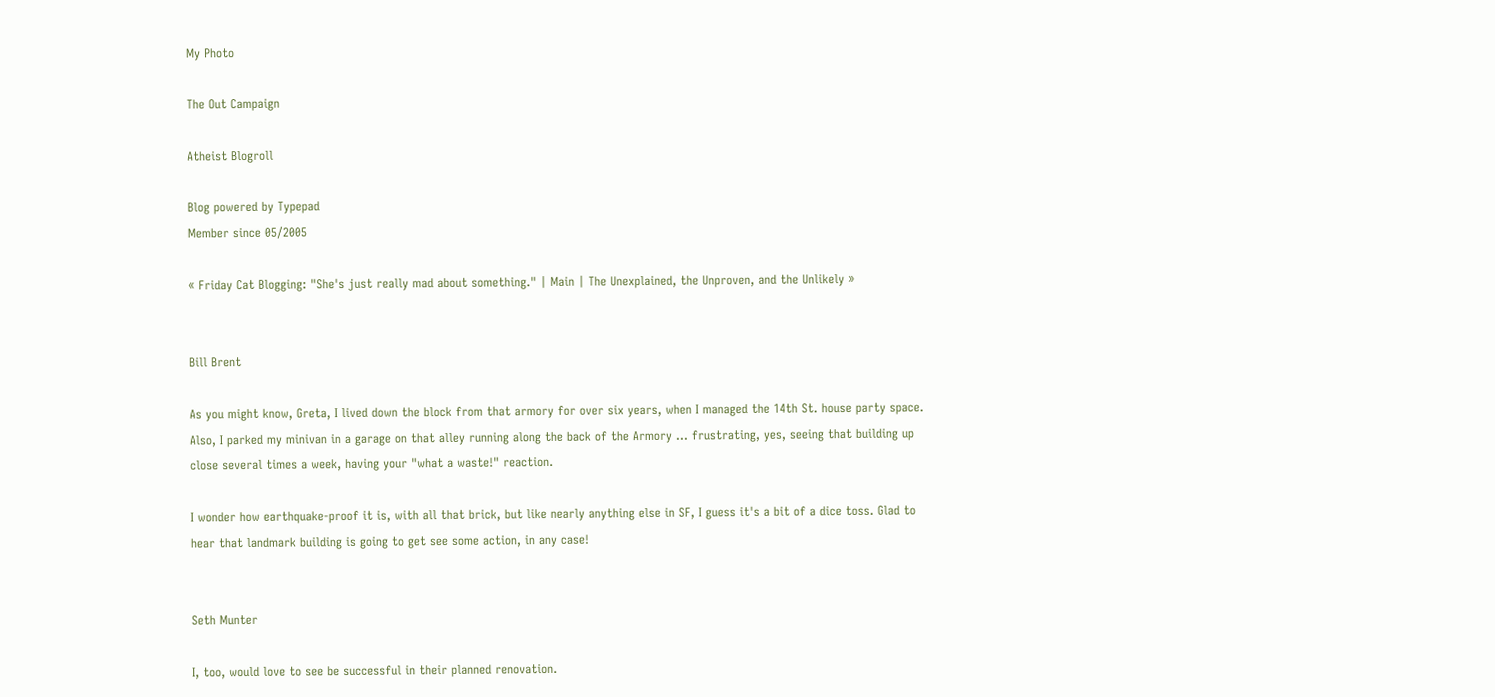My Photo

The Out Campaign

Atheist Blogroll

Blog powered by Typepad
Member since 05/2005

« Friday Cat Blogging: "She's just really mad about something." | Main | The Unexplained, the Unproven, and the Unlikely »


Bill Brent

As you might know, Greta, I lived down the block from that armory for over six years, when I managed the 14th St. house party space. Also, I parked my minivan in a garage on that alley running along the back of the Armory ... frustrating, yes, seeing that building up close several times a week, having your "what a waste!" reaction.

I wonder how earthquake-proof it is, with all that brick, but like nearly anything else in SF, I guess it's a bit of a dice toss. Glad to hear that landmark building is going to get see some action, in any case!


Seth Munter

I, too, would love to see be successful in their planned renovation.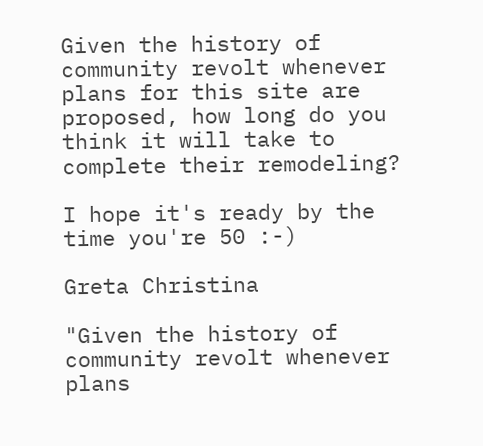Given the history of community revolt whenever plans for this site are proposed, how long do you think it will take to complete their remodeling?

I hope it's ready by the time you're 50 :-)

Greta Christina

"Given the history of community revolt whenever plans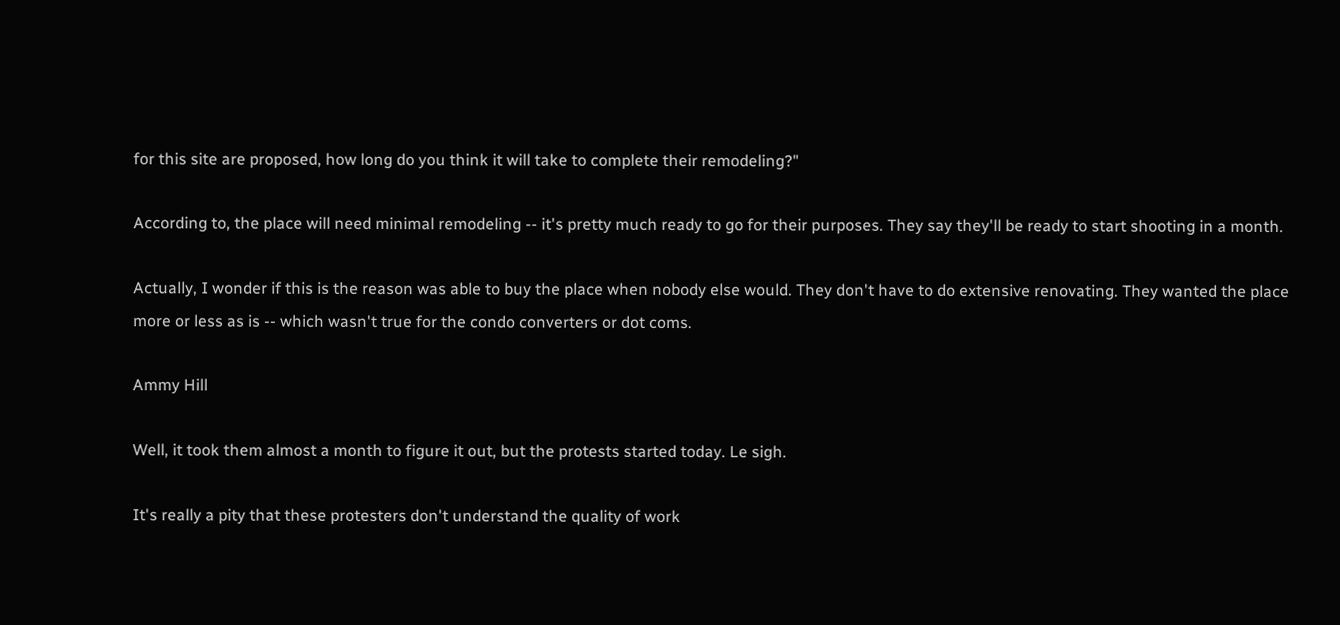for this site are proposed, how long do you think it will take to complete their remodeling?"

According to, the place will need minimal remodeling -- it's pretty much ready to go for their purposes. They say they'll be ready to start shooting in a month.

Actually, I wonder if this is the reason was able to buy the place when nobody else would. They don't have to do extensive renovating. They wanted the place more or less as is -- which wasn't true for the condo converters or dot coms.

Ammy Hill

Well, it took them almost a month to figure it out, but the protests started today. Le sigh.

It's really a pity that these protesters don't understand the quality of work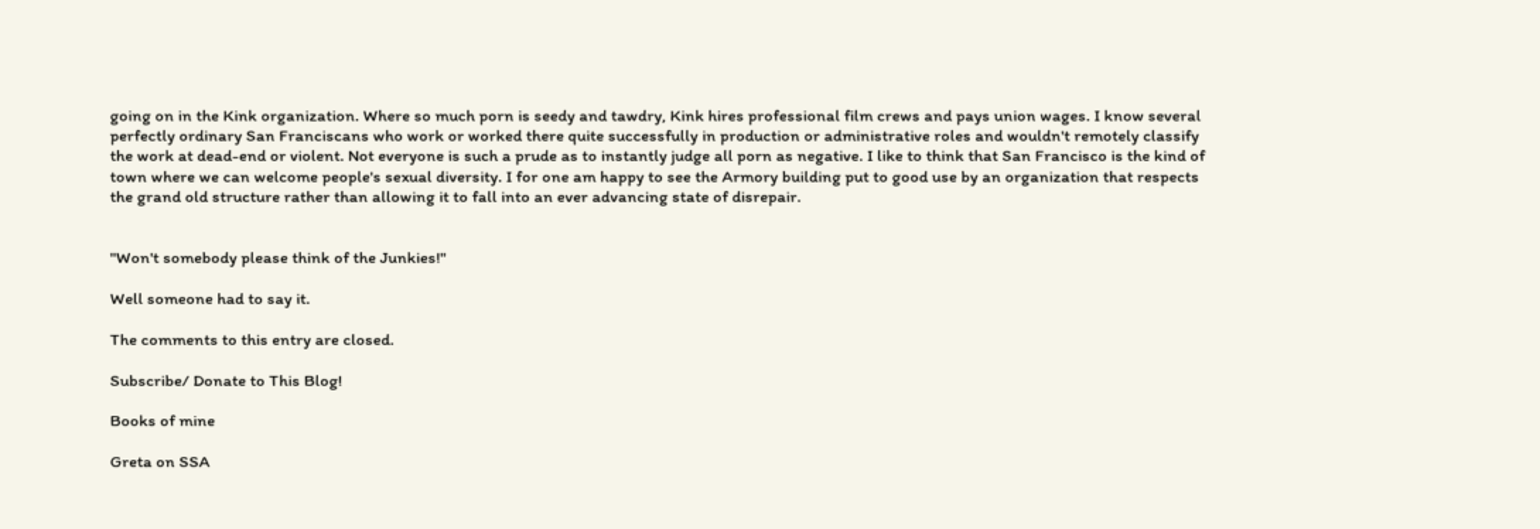going on in the Kink organization. Where so much porn is seedy and tawdry, Kink hires professional film crews and pays union wages. I know several perfectly ordinary San Franciscans who work or worked there quite successfully in production or administrative roles and wouldn't remotely classify the work at dead-end or violent. Not everyone is such a prude as to instantly judge all porn as negative. I like to think that San Francisco is the kind of town where we can welcome people's sexual diversity. I for one am happy to see the Armory building put to good use by an organization that respects the grand old structure rather than allowing it to fall into an ever advancing state of disrepair.


"Won't somebody please think of the Junkies!"

Well someone had to say it.

The comments to this entry are closed.

Subscribe/ Donate to This Blog!

Books of mine

Greta on SSA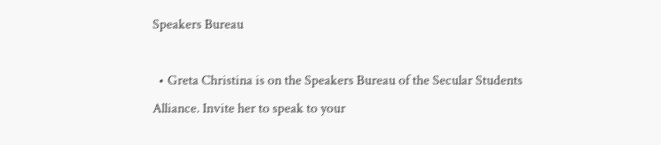Speakers Bureau

  • Greta Christina is on the Speakers Bureau of the Secular Students Alliance. Invite her to speak to your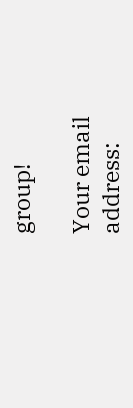group!

Your email address: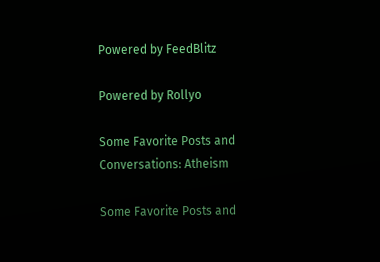Powered by FeedBlitz

Powered by Rollyo

Some Favorite Posts and Conversations: Atheism

Some Favorite Posts and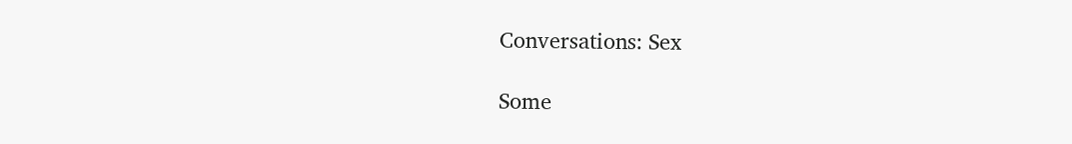Conversations: Sex

Some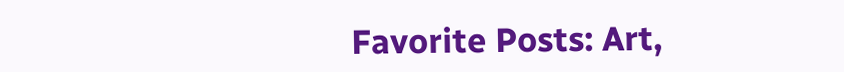Favorite Posts: Art,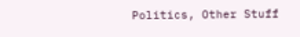Politics, Other Stuff